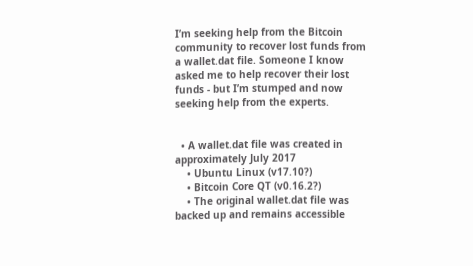I’m seeking help from the Bitcoin community to recover lost funds from a wallet.dat file. Someone I know asked me to help recover their lost funds - but I’m stumped and now seeking help from the experts.


  • A wallet.dat file was created in approximately July 2017
    • Ubuntu Linux (v17.10?)
    • Bitcoin Core QT (v0.16.2?)
    • The original wallet.dat file was backed up and remains accessible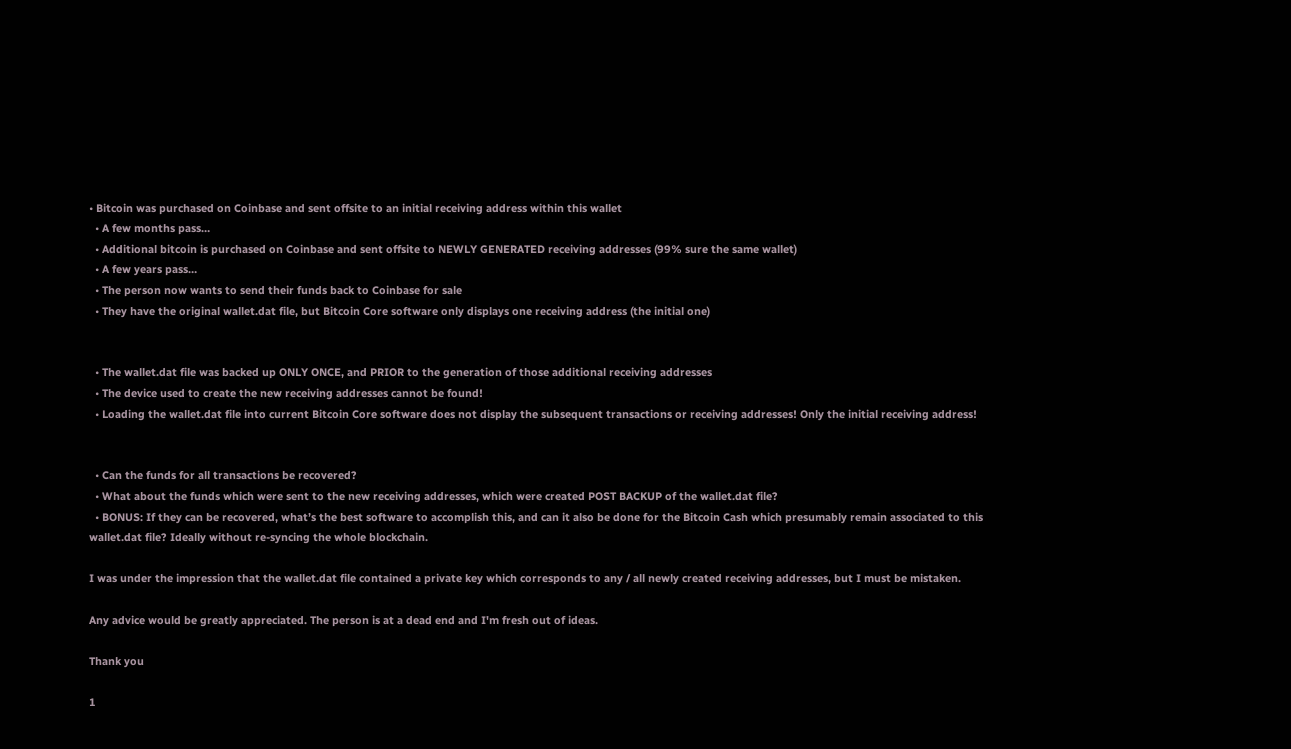• Bitcoin was purchased on Coinbase and sent offsite to an initial receiving address within this wallet
  • A few months pass…
  • Additional bitcoin is purchased on Coinbase and sent offsite to NEWLY GENERATED receiving addresses (99% sure the same wallet)
  • A few years pass…
  • The person now wants to send their funds back to Coinbase for sale
  • They have the original wallet.dat file, but Bitcoin Core software only displays one receiving address (the initial one)


  • The wallet.dat file was backed up ONLY ONCE, and PRIOR to the generation of those additional receiving addresses
  • The device used to create the new receiving addresses cannot be found!
  • Loading the wallet.dat file into current Bitcoin Core software does not display the subsequent transactions or receiving addresses! Only the initial receiving address!


  • Can the funds for all transactions be recovered?
  • What about the funds which were sent to the new receiving addresses, which were created POST BACKUP of the wallet.dat file?
  • BONUS: If they can be recovered, what’s the best software to accomplish this, and can it also be done for the Bitcoin Cash which presumably remain associated to this wallet.dat file? Ideally without re-syncing the whole blockchain.

I was under the impression that the wallet.dat file contained a private key which corresponds to any / all newly created receiving addresses, but I must be mistaken.

Any advice would be greatly appreciated. The person is at a dead end and I'm fresh out of ideas.

Thank you

1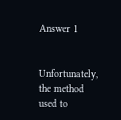Answer 1


Unfortunately, the method used to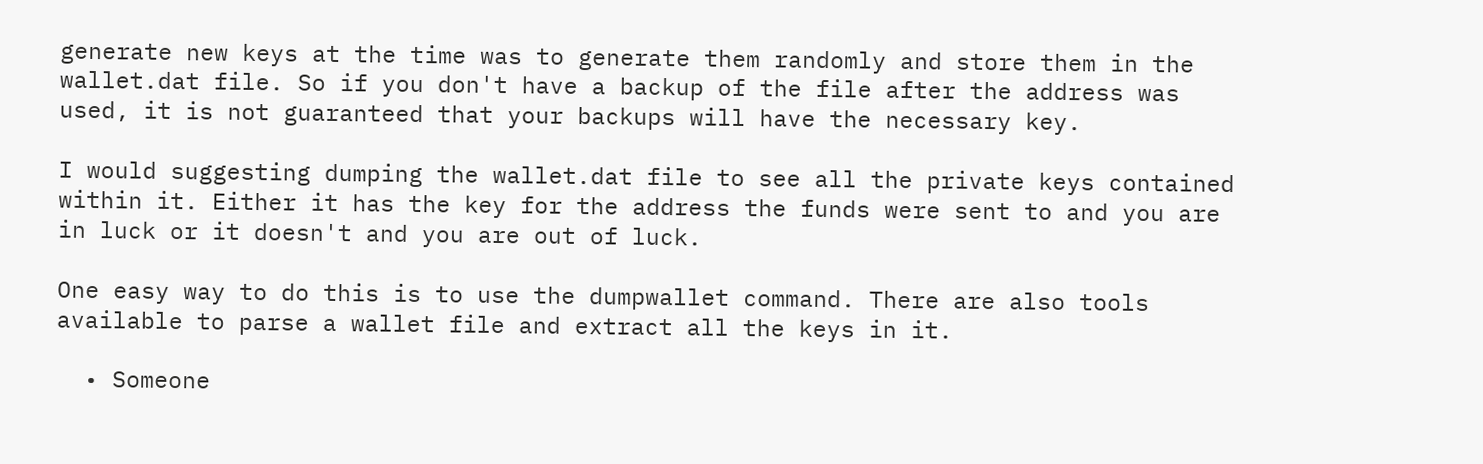generate new keys at the time was to generate them randomly and store them in the wallet.dat file. So if you don't have a backup of the file after the address was used, it is not guaranteed that your backups will have the necessary key.

I would suggesting dumping the wallet.dat file to see all the private keys contained within it. Either it has the key for the address the funds were sent to and you are in luck or it doesn't and you are out of luck.

One easy way to do this is to use the dumpwallet command. There are also tools available to parse a wallet file and extract all the keys in it.

  • Someone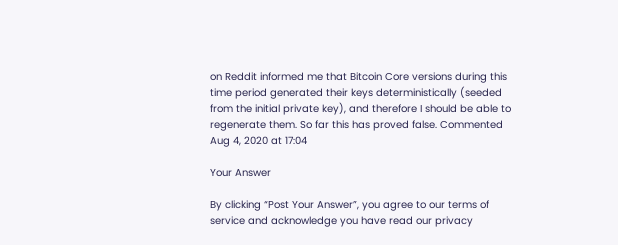on Reddit informed me that Bitcoin Core versions during this time period generated their keys deterministically (seeded from the initial private key), and therefore I should be able to regenerate them. So far this has proved false. Commented Aug 4, 2020 at 17:04

Your Answer

By clicking “Post Your Answer”, you agree to our terms of service and acknowledge you have read our privacy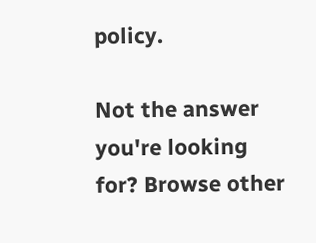policy.

Not the answer you're looking for? Browse other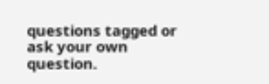questions tagged or ask your own question.